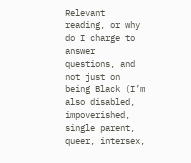Relevant reading, or why do I charge to answer questions, and not just on being Black (I’m also disabled, impoverished, single parent, queer, intersex,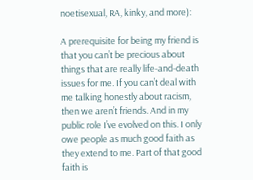noetisexual, RA, kinky, and more):

A prerequisite for being my friend is that you can’t be precious about things that are really life-and-death issues for me. If you can’t deal with me talking honestly about racism, then we aren’t friends. And in my public role I’ve evolved on this. I only owe people as much good faith as they extend to me. Part of that good faith is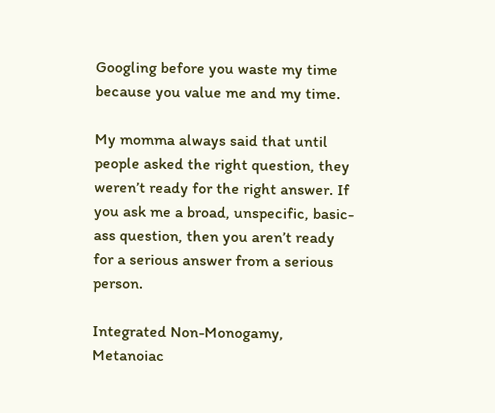Googling before you waste my time because you value me and my time.

My momma always said that until people asked the right question, they weren’t ready for the right answer. If you ask me a broad, unspecific, basic-ass question, then you aren’t ready for a serious answer from a serious person.

Integrated Non-Monogamy, Metanoiac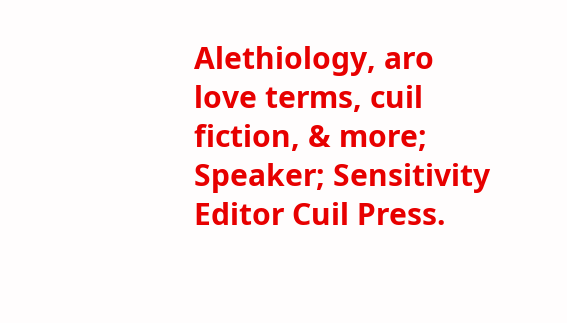Alethiology, aro love terms, cuil fiction, & more; Speaker; Sensitivity Editor Cuil Press.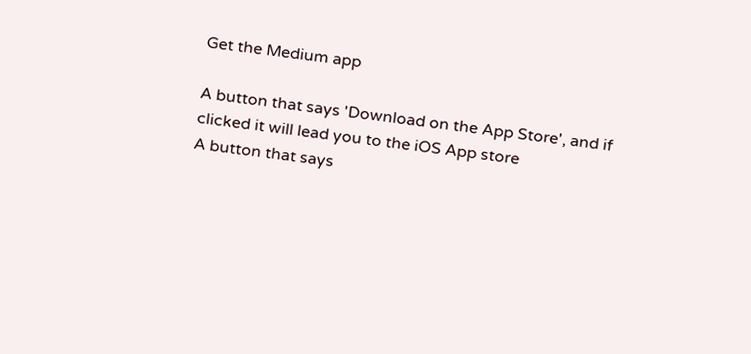Get the Medium app

A button that says 'Download on the App Store', and if clicked it will lead you to the iOS App store
A button that says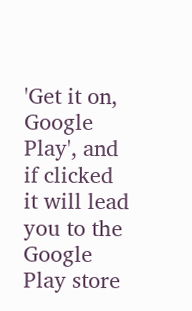'Get it on, Google Play', and if clicked it will lead you to the Google Play store